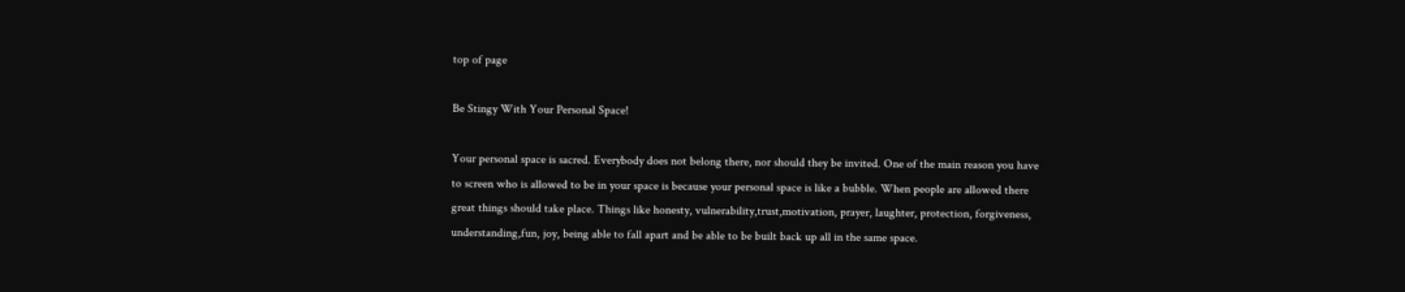top of page

Be Stingy With Your Personal Space!

Your personal space is sacred. Everybody does not belong there, nor should they be invited. One of the main reason you have to screen who is allowed to be in your space is because your personal space is like a bubble. When people are allowed there great things should take place. Things like honesty, vulnerability,trust,motivation, prayer, laughter, protection, forgiveness, understanding,fun, joy, being able to fall apart and be able to be built back up all in the same space.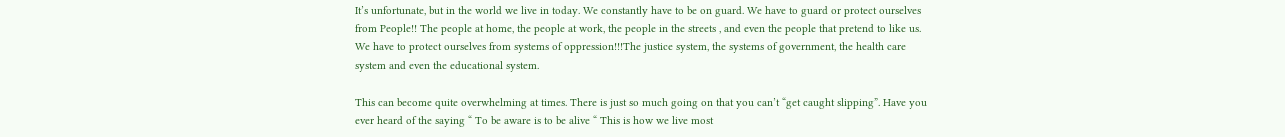It’s unfortunate, but in the world we live in today. We constantly have to be on guard. We have to guard or protect ourselves from People!! The people at home, the people at work, the people in the streets , and even the people that pretend to like us. We have to protect ourselves from systems of oppression!!!The justice system, the systems of government, the health care system and even the educational system.

This can become quite overwhelming at times. There is just so much going on that you can’t “get caught slipping”. Have you ever heard of the saying “ To be aware is to be alive “ This is how we live most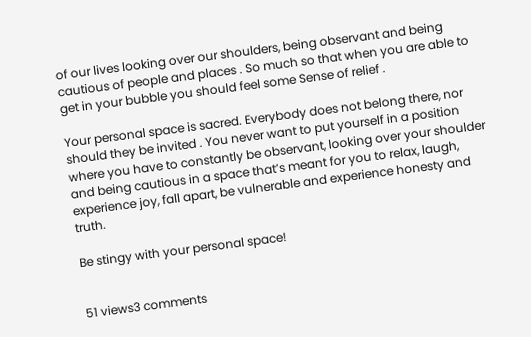of our lives looking over our shoulders, being observant and being cautious of people and places . So much so that when you are able to get in your bubble you should feel some Sense of relief .

Your personal space is sacred. Everybody does not belong there, nor should they be invited . You never want to put yourself in a position where you have to constantly be observant, looking over your shoulder and being cautious in a space that’s meant for you to relax, laugh, experience joy, fall apart, be vulnerable and experience honesty and truth.

Be stingy with your personal space!


51 views3 comments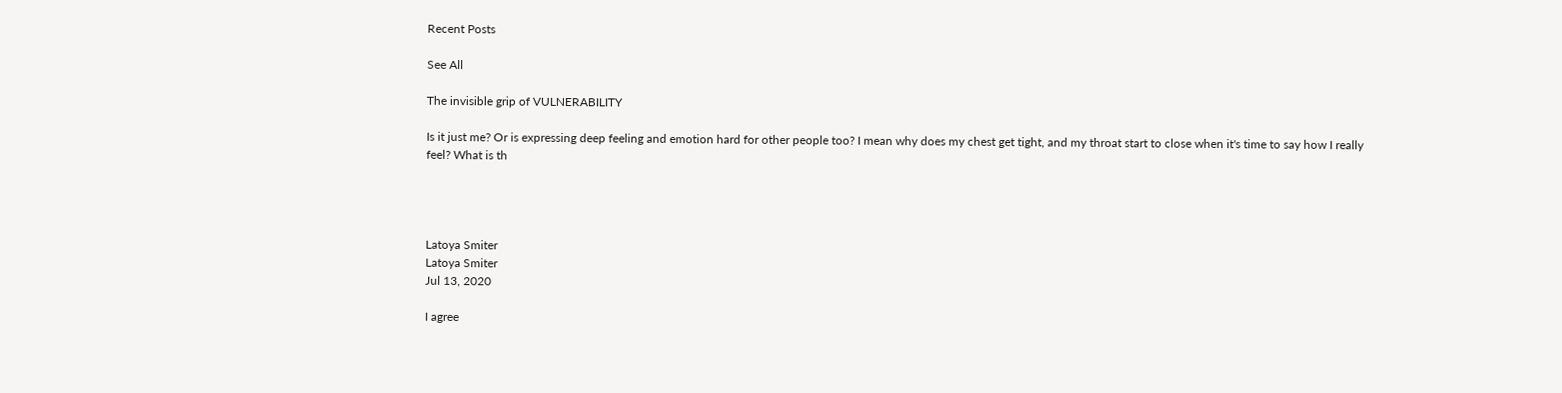Recent Posts

See All

The invisible grip of VULNERABILITY

Is it just me? Or is expressing deep feeling and emotion hard for other people too? I mean why does my chest get tight, and my throat start to close when it's time to say how I really feel? What is th




Latoya Smiter
Latoya Smiter
Jul 13, 2020

I agree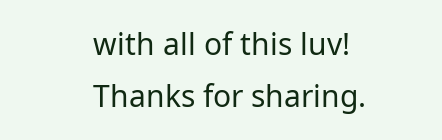with all of this luv! Thanks for sharing.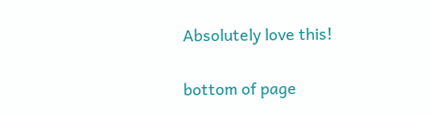Absolutely love this!

bottom of page